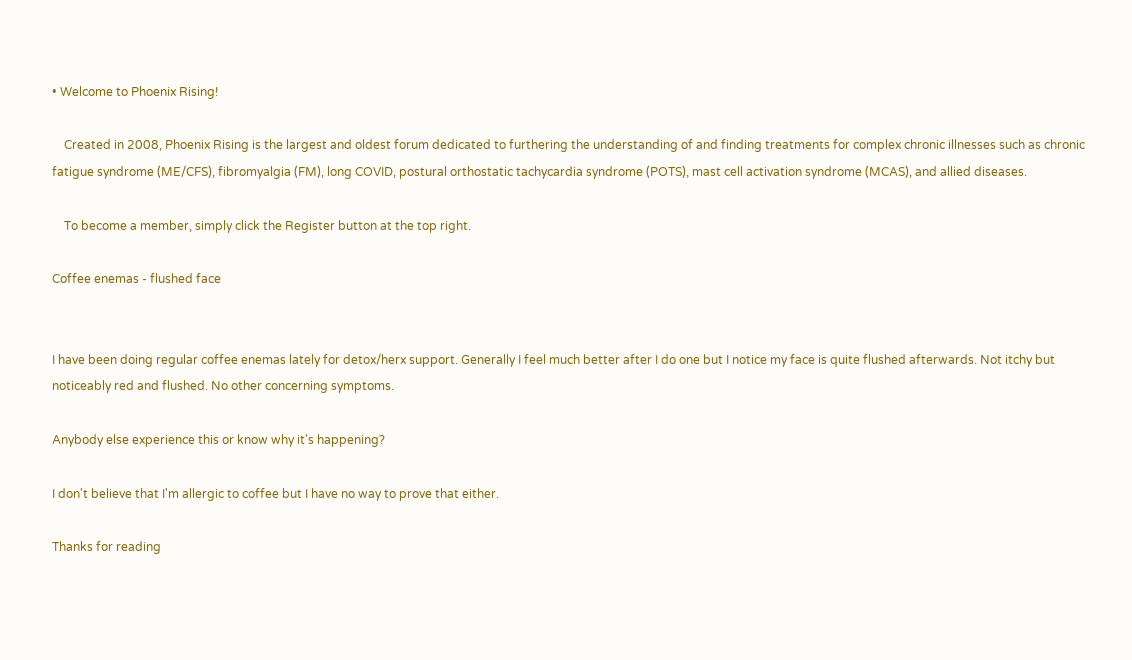• Welcome to Phoenix Rising!

    Created in 2008, Phoenix Rising is the largest and oldest forum dedicated to furthering the understanding of and finding treatments for complex chronic illnesses such as chronic fatigue syndrome (ME/CFS), fibromyalgia (FM), long COVID, postural orthostatic tachycardia syndrome (POTS), mast cell activation syndrome (MCAS), and allied diseases.

    To become a member, simply click the Register button at the top right.

Coffee enemas - flushed face


I have been doing regular coffee enemas lately for detox/herx support. Generally I feel much better after I do one but I notice my face is quite flushed afterwards. Not itchy but noticeably red and flushed. No other concerning symptoms.

Anybody else experience this or know why it's happening?

I don't believe that I'm allergic to coffee but I have no way to prove that either.

Thanks for reading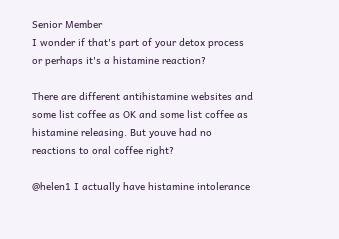Senior Member
I wonder if that's part of your detox process or perhaps it's a histamine reaction?

There are different antihistamine websites and some list coffee as OK and some list coffee as histamine releasing. But youve had no reactions to oral coffee right?

@helen1 I actually have histamine intolerance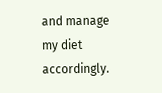and manage my diet accordingly.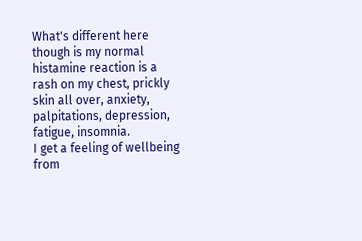What's different here though is my normal histamine reaction is a rash on my chest, prickly skin all over, anxiety, palpitations, depression, fatigue, insomnia.
I get a feeling of wellbeing from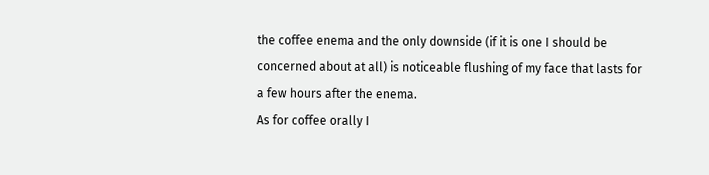the coffee enema and the only downside (if it is one I should be concerned about at all) is noticeable flushing of my face that lasts for a few hours after the enema.
As for coffee orally I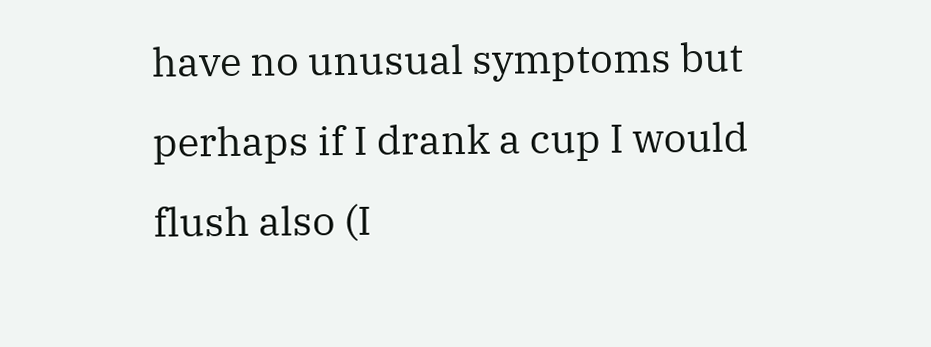have no unusual symptoms but perhaps if I drank a cup I would flush also (I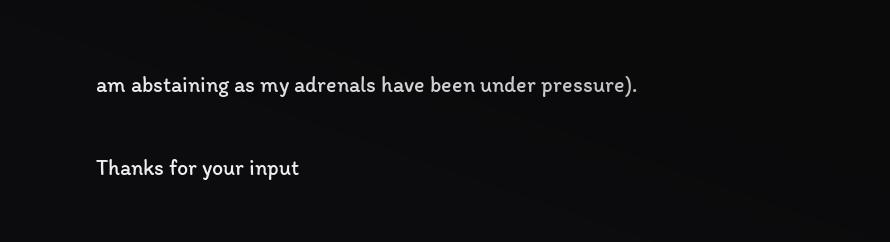am abstaining as my adrenals have been under pressure).

Thanks for your input